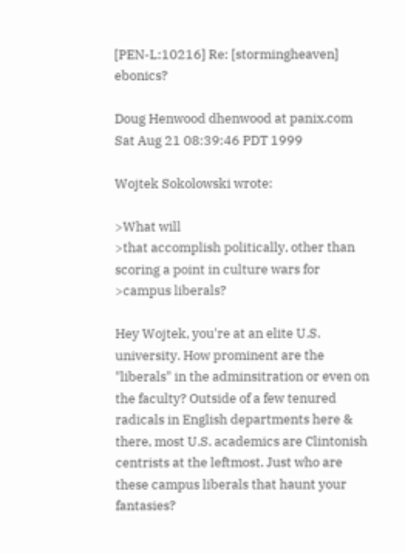[PEN-L:10216] Re: [stormingheaven] ebonics?

Doug Henwood dhenwood at panix.com
Sat Aug 21 08:39:46 PDT 1999

Wojtek Sokolowski wrote:

>What will
>that accomplish politically, other than scoring a point in culture wars for
>campus liberals?

Hey Wojtek, you're at an elite U.S. university. How prominent are the "liberals" in the adminsitration or even on the faculty? Outside of a few tenured radicals in English departments here & there, most U.S. academics are Clintonish centrists at the leftmost. Just who are these campus liberals that haunt your fantasies?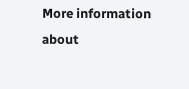More information about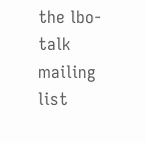the lbo-talk mailing list